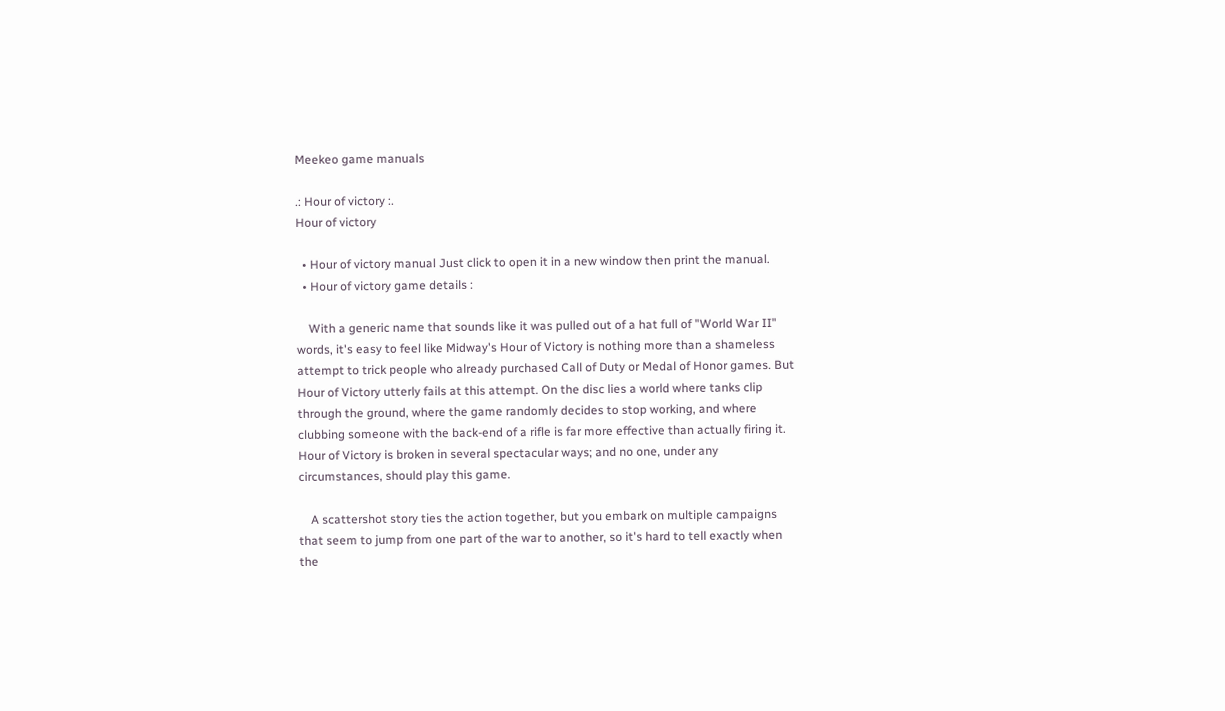Meekeo game manuals

.: Hour of victory :.
Hour of victory

  • Hour of victory manual Just click to open it in a new window then print the manual.
  • Hour of victory game details :

    With a generic name that sounds like it was pulled out of a hat full of "World War II" words, it's easy to feel like Midway's Hour of Victory is nothing more than a shameless attempt to trick people who already purchased Call of Duty or Medal of Honor games. But Hour of Victory utterly fails at this attempt. On the disc lies a world where tanks clip through the ground, where the game randomly decides to stop working, and where clubbing someone with the back-end of a rifle is far more effective than actually firing it. Hour of Victory is broken in several spectacular ways; and no one, under any circumstances, should play this game.

    A scattershot story ties the action together, but you embark on multiple campaigns that seem to jump from one part of the war to another, so it's hard to tell exactly when the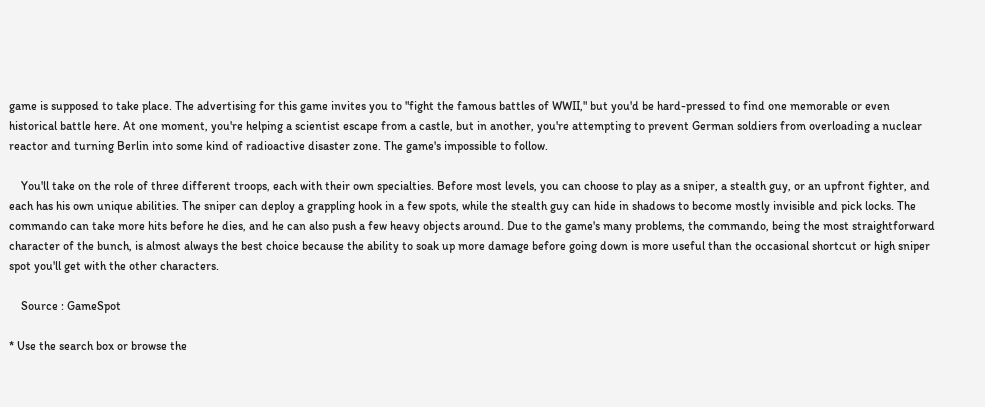game is supposed to take place. The advertising for this game invites you to "fight the famous battles of WWII," but you'd be hard-pressed to find one memorable or even historical battle here. At one moment, you're helping a scientist escape from a castle, but in another, you're attempting to prevent German soldiers from overloading a nuclear reactor and turning Berlin into some kind of radioactive disaster zone. The game's impossible to follow.

    You'll take on the role of three different troops, each with their own specialties. Before most levels, you can choose to play as a sniper, a stealth guy, or an upfront fighter, and each has his own unique abilities. The sniper can deploy a grappling hook in a few spots, while the stealth guy can hide in shadows to become mostly invisible and pick locks. The commando can take more hits before he dies, and he can also push a few heavy objects around. Due to the game's many problems, the commando, being the most straightforward character of the bunch, is almost always the best choice because the ability to soak up more damage before going down is more useful than the occasional shortcut or high sniper spot you'll get with the other characters.

    Source : GameSpot

* Use the search box or browse the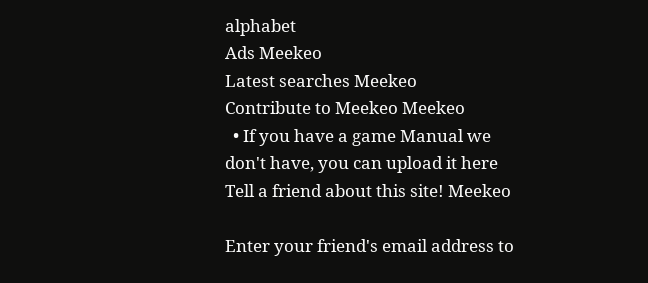alphabet
Ads Meekeo
Latest searches Meekeo
Contribute to Meekeo Meekeo
  • If you have a game Manual we don't have, you can upload it here
Tell a friend about this site! Meekeo

Enter your friend's email address to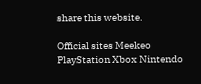share this website.

Official sites Meekeo
PlayStation Xbox Nintendo